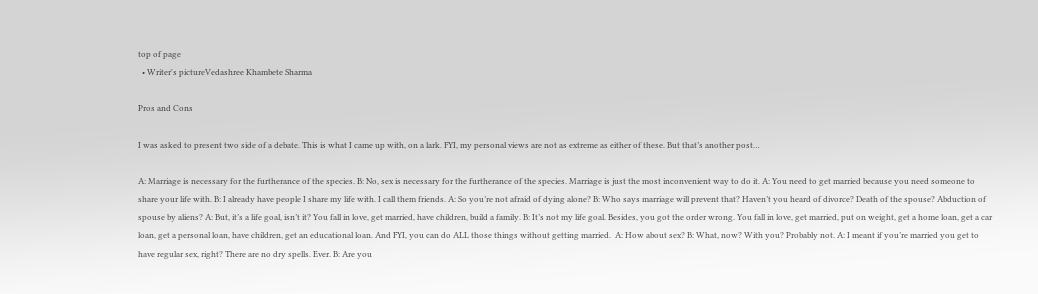top of page
  • Writer's pictureVedashree Khambete Sharma

Pros and Cons

I was asked to present two side of a debate. This is what I came up with, on a lark. FYI, my personal views are not as extreme as either of these. But that’s another post…

A: Marriage is necessary for the furtherance of the species. B: No, sex is necessary for the furtherance of the species. Marriage is just the most inconvenient way to do it. A: You need to get married because you need someone to share your life with. B: I already have people I share my life with. I call them friends. A: So you’re not afraid of dying alone? B: Who says marriage will prevent that? Haven’t you heard of divorce? Death of the spouse? Abduction of spouse by aliens? A: But, it’s a life goal, isn’t it? You fall in love, get married, have children, build a family. B: It’s not my life goal. Besides, you got the order wrong. You fall in love, get married, put on weight, get a home loan, get a car loan, get a personal loan, have children, get an educational loan. And FYI, you can do ALL those things without getting married.  A: How about sex? B: What, now? With you? Probably not. A: I meant if you’re married you get to have regular sex, right? There are no dry spells. Ever. B: Are you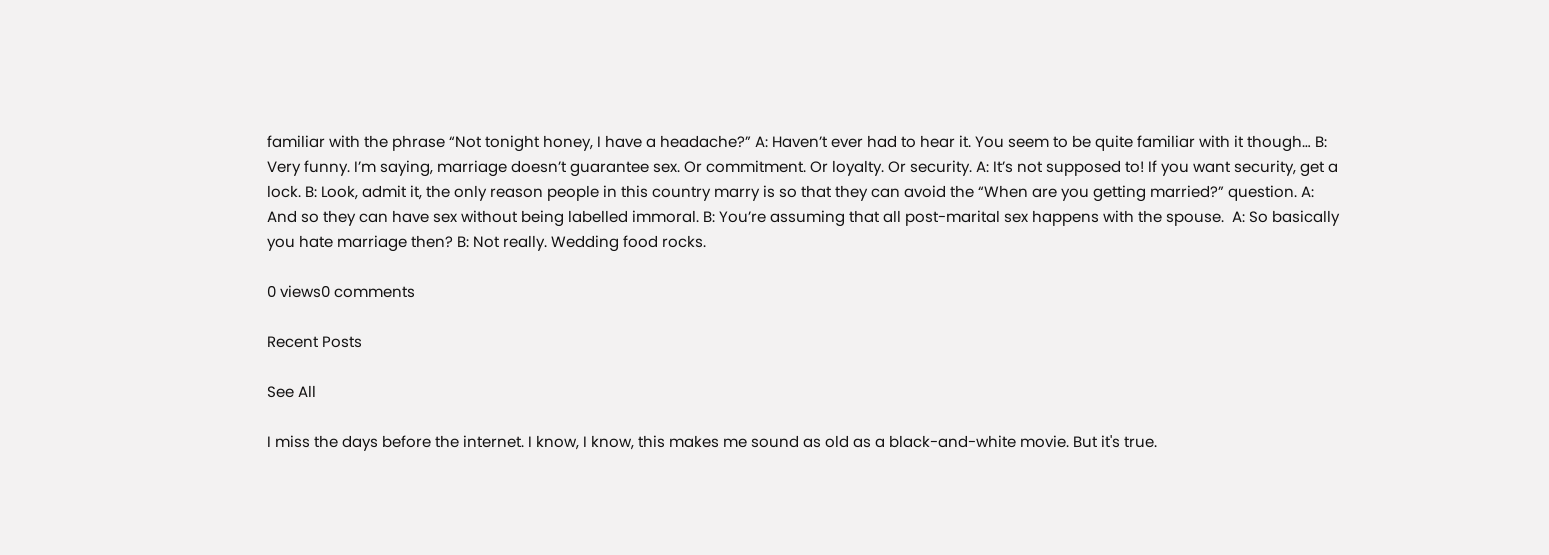familiar with the phrase “Not tonight honey, I have a headache?” A: Haven’t ever had to hear it. You seem to be quite familiar with it though… B: Very funny. I’m saying, marriage doesn’t guarantee sex. Or commitment. Or loyalty. Or security. A: It’s not supposed to! If you want security, get a lock. B: Look, admit it, the only reason people in this country marry is so that they can avoid the “When are you getting married?” question. A: And so they can have sex without being labelled immoral. B: You’re assuming that all post-marital sex happens with the spouse.  A: So basically you hate marriage then? B: Not really. Wedding food rocks.

0 views0 comments

Recent Posts

See All

I miss the days before the internet. I know, I know, this makes me sound as old as a black-and-white movie. But it's true.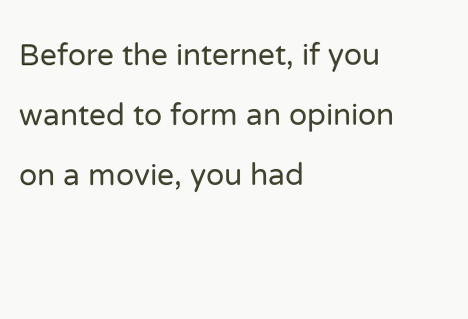Before the internet, if you wanted to form an opinion on a movie, you had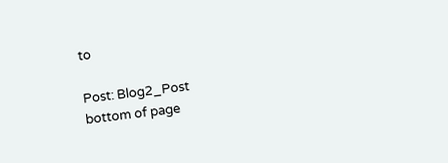to

Post: Blog2_Post
bottom of page